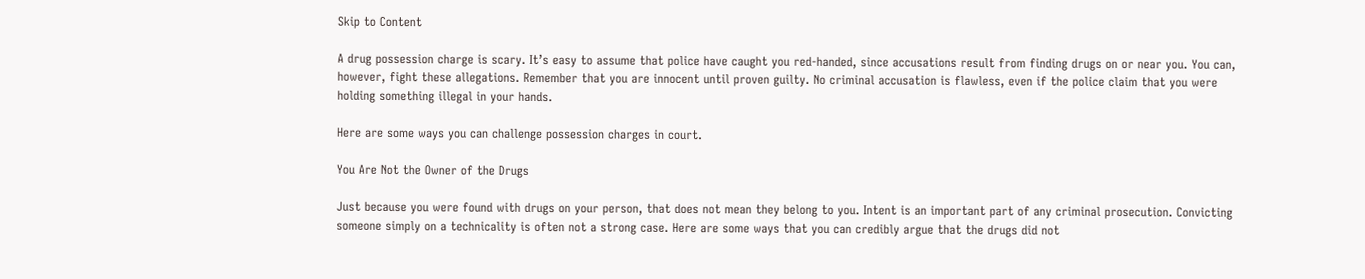Skip to Content

A drug possession charge is scary. It’s easy to assume that police have caught you red-handed, since accusations result from finding drugs on or near you. You can, however, fight these allegations. Remember that you are innocent until proven guilty. No criminal accusation is flawless, even if the police claim that you were holding something illegal in your hands.

Here are some ways you can challenge possession charges in court.

You Are Not the Owner of the Drugs

Just because you were found with drugs on your person, that does not mean they belong to you. Intent is an important part of any criminal prosecution. Convicting someone simply on a technicality is often not a strong case. Here are some ways that you can credibly argue that the drugs did not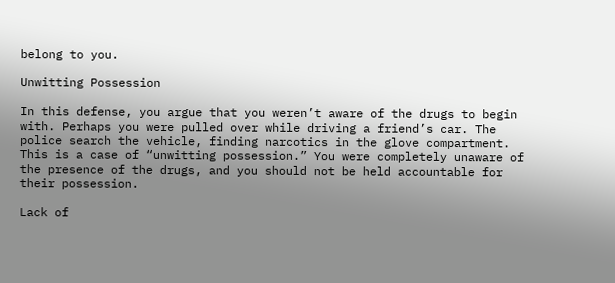belong to you.

Unwitting Possession

In this defense, you argue that you weren’t aware of the drugs to begin with. Perhaps you were pulled over while driving a friend’s car. The police search the vehicle, finding narcotics in the glove compartment. This is a case of “unwitting possession.” You were completely unaware of the presence of the drugs, and you should not be held accountable for their possession.

Lack of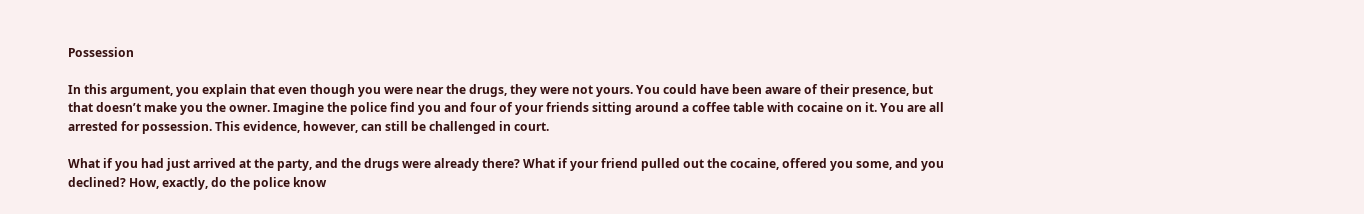Possession

In this argument, you explain that even though you were near the drugs, they were not yours. You could have been aware of their presence, but that doesn’t make you the owner. Imagine the police find you and four of your friends sitting around a coffee table with cocaine on it. You are all arrested for possession. This evidence, however, can still be challenged in court.

What if you had just arrived at the party, and the drugs were already there? What if your friend pulled out the cocaine, offered you some, and you declined? How, exactly, do the police know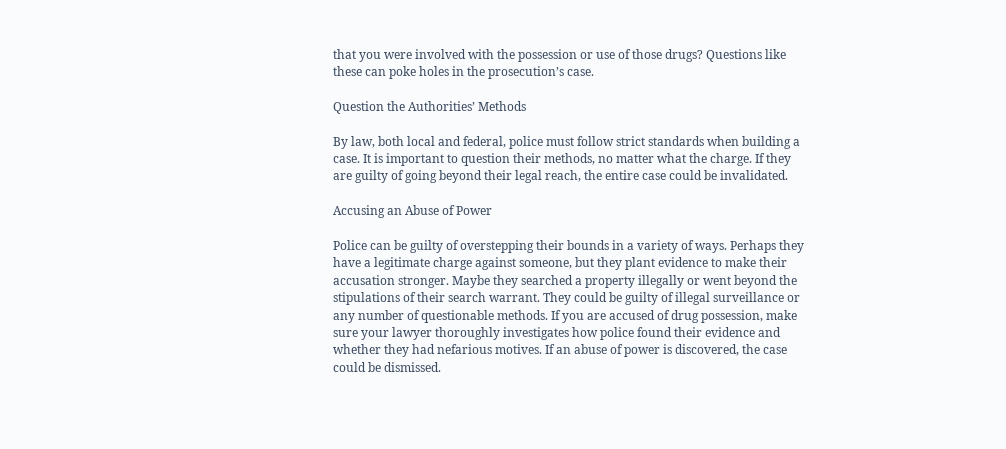that you were involved with the possession or use of those drugs? Questions like these can poke holes in the prosecution’s case.

Question the Authorities’ Methods

By law, both local and federal, police must follow strict standards when building a case. It is important to question their methods, no matter what the charge. If they are guilty of going beyond their legal reach, the entire case could be invalidated.

Accusing an Abuse of Power

Police can be guilty of overstepping their bounds in a variety of ways. Perhaps they have a legitimate charge against someone, but they plant evidence to make their accusation stronger. Maybe they searched a property illegally or went beyond the stipulations of their search warrant. They could be guilty of illegal surveillance or any number of questionable methods. If you are accused of drug possession, make sure your lawyer thoroughly investigates how police found their evidence and whether they had nefarious motives. If an abuse of power is discovered, the case could be dismissed.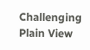Challenging Plain View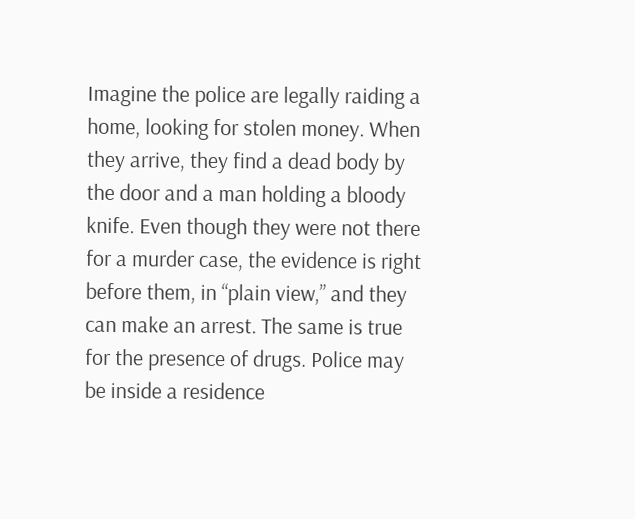Imagine the police are legally raiding a home, looking for stolen money. When they arrive, they find a dead body by the door and a man holding a bloody knife. Even though they were not there for a murder case, the evidence is right before them, in “plain view,” and they can make an arrest. The same is true for the presence of drugs. Police may be inside a residence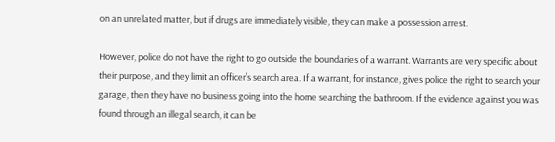on an unrelated matter, but if drugs are immediately visible, they can make a possession arrest.

However, police do not have the right to go outside the boundaries of a warrant. Warrants are very specific about their purpose, and they limit an officer’s search area. If a warrant, for instance, gives police the right to search your garage, then they have no business going into the home searching the bathroom. If the evidence against you was found through an illegal search, it can be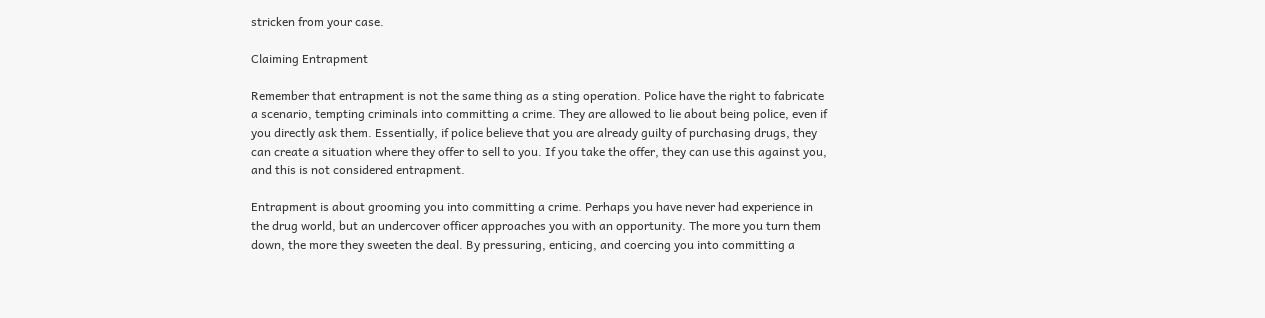stricken from your case.

Claiming Entrapment

Remember that entrapment is not the same thing as a sting operation. Police have the right to fabricate a scenario, tempting criminals into committing a crime. They are allowed to lie about being police, even if you directly ask them. Essentially, if police believe that you are already guilty of purchasing drugs, they can create a situation where they offer to sell to you. If you take the offer, they can use this against you, and this is not considered entrapment.

Entrapment is about grooming you into committing a crime. Perhaps you have never had experience in the drug world, but an undercover officer approaches you with an opportunity. The more you turn them down, the more they sweeten the deal. By pressuring, enticing, and coercing you into committing a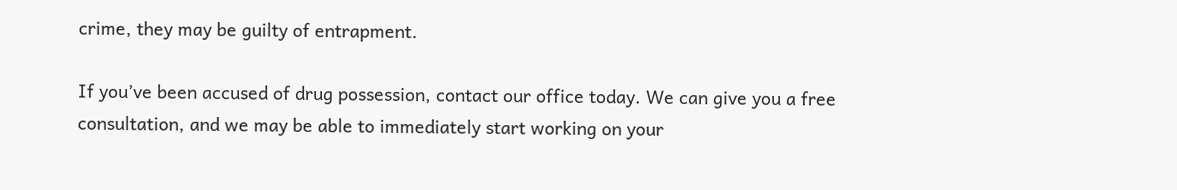crime, they may be guilty of entrapment.

If you’ve been accused of drug possession, contact our office today. We can give you a free consultation, and we may be able to immediately start working on your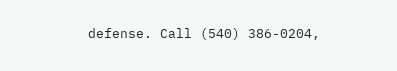defense. Call (540) 386-0204,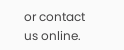or contact us online.